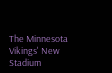The Minnesota Vikings' New Stadium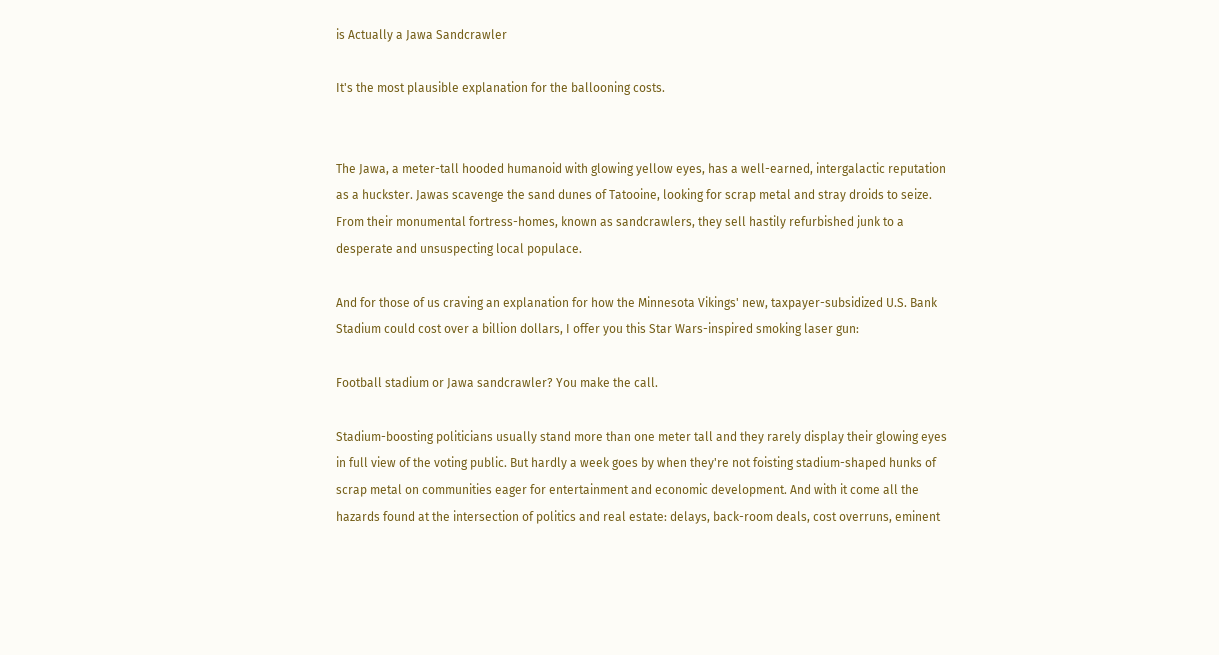is Actually a Jawa Sandcrawler

It's the most plausible explanation for the ballooning costs.


The Jawa, a meter-tall hooded humanoid with glowing yellow eyes, has a well-earned, intergalactic reputation as a huckster. Jawas scavenge the sand dunes of Tatooine, looking for scrap metal and stray droids to seize. From their monumental fortress-homes, known as sandcrawlers, they sell hastily refurbished junk to a desperate and unsuspecting local populace.

And for those of us craving an explanation for how the Minnesota Vikings' new, taxpayer-subsidized U.S. Bank Stadium could cost over a billion dollars, I offer you this Star Wars-inspired smoking laser gun:

Football stadium or Jawa sandcrawler? You make the call.

Stadium-boosting politicians usually stand more than one meter tall and they rarely display their glowing eyes in full view of the voting public. But hardly a week goes by when they're not foisting stadium-shaped hunks of scrap metal on communities eager for entertainment and economic development. And with it come all the hazards found at the intersection of politics and real estate: delays, back-room deals, cost overruns, eminent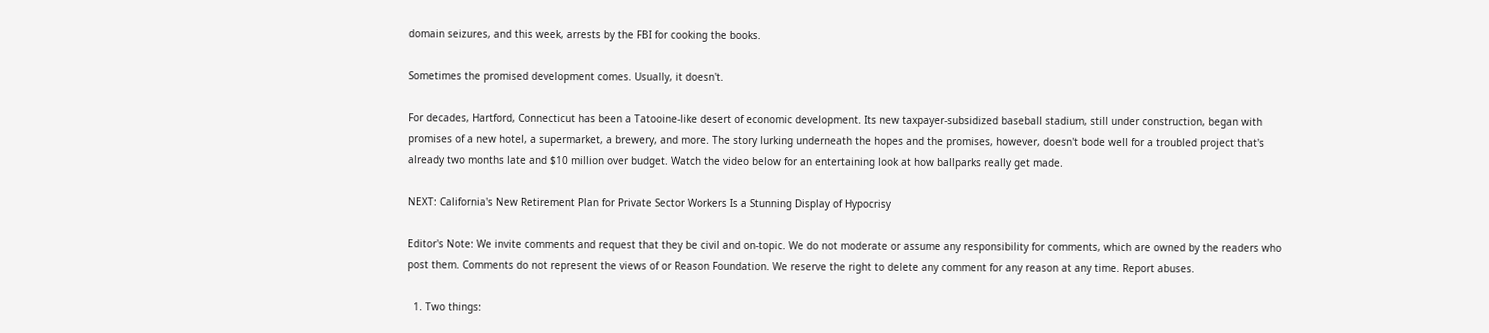domain seizures, and this week, arrests by the FBI for cooking the books.

Sometimes the promised development comes. Usually, it doesn't.

For decades, Hartford, Connecticut has been a Tatooine-like desert of economic development. Its new taxpayer-subsidized baseball stadium, still under construction, began with promises of a new hotel, a supermarket, a brewery, and more. The story lurking underneath the hopes and the promises, however, doesn't bode well for a troubled project that's already two months late and $10 million over budget. Watch the video below for an entertaining look at how ballparks really get made.

NEXT: California's New Retirement Plan for Private Sector Workers Is a Stunning Display of Hypocrisy

Editor's Note: We invite comments and request that they be civil and on-topic. We do not moderate or assume any responsibility for comments, which are owned by the readers who post them. Comments do not represent the views of or Reason Foundation. We reserve the right to delete any comment for any reason at any time. Report abuses.

  1. Two things: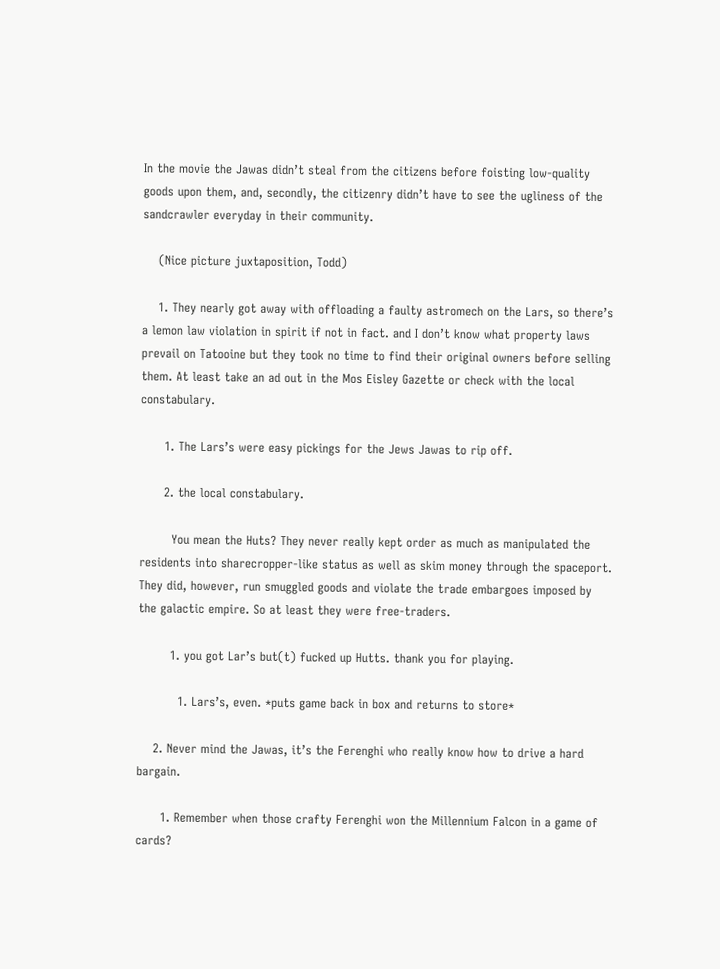In the movie the Jawas didn’t steal from the citizens before foisting low-quality goods upon them, and, secondly, the citizenry didn’t have to see the ugliness of the sandcrawler everyday in their community.

    (Nice picture juxtaposition, Todd)

    1. They nearly got away with offloading a faulty astromech on the Lars, so there’s a lemon law violation in spirit if not in fact. and I don’t know what property laws prevail on Tatooine but they took no time to find their original owners before selling them. At least take an ad out in the Mos Eisley Gazette or check with the local constabulary.

      1. The Lars’s were easy pickings for the Jews Jawas to rip off.

      2. the local constabulary.

        You mean the Huts? They never really kept order as much as manipulated the residents into sharecropper-like status as well as skim money through the spaceport. They did, however, run smuggled goods and violate the trade embargoes imposed by the galactic empire. So at least they were free-traders.

        1. you got Lar’s but(t) fucked up Hutts. thank you for playing.

          1. Lars’s, even. *puts game back in box and returns to store*

    2. Never mind the Jawas, it’s the Ferenghi who really know how to drive a hard bargain.

      1. Remember when those crafty Ferenghi won the Millennium Falcon in a game of cards?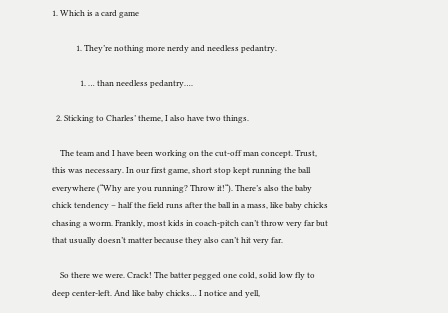1. Which is a card game

            1. They’re nothing more nerdy and needless pedantry.

              1. … than needless pedantry….

  2. Sticking to Charles’ theme, I also have two things.

    The team and I have been working on the cut-off man concept. Trust, this was necessary. In our first game, short stop kept running the ball everywhere (“Why are you running? Throw it!“). There’s also the baby chick tendency – half the field runs after the ball in a mass, like baby chicks chasing a worm. Frankly, most kids in coach-pitch can’t throw very far but that usually doesn’t matter because they also can’t hit very far.

    So there we were. Crack! The batter pegged one cold, solid low fly to deep center-left. And like baby chicks… I notice and yell,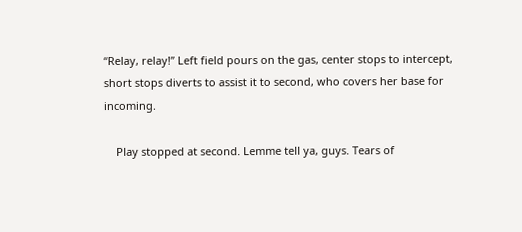“Relay, relay!” Left field pours on the gas, center stops to intercept, short stops diverts to assist it to second, who covers her base for incoming.

    Play stopped at second. Lemme tell ya, guys. Tears of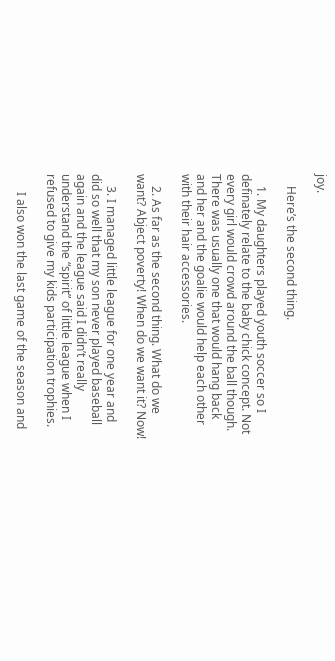joy.

    Here’s the second thing.

    1. My daughters played youth soccer so I definately relate to the baby chick concept. Not every girl would crowd around the ball though. There was usually one that would hang back and her and the goalie would help each other with their hair accessories.

    2. As far as the second thing. What do we want? Abject poverty! When do we want it? Now!

    3. I managed little league for one year and did so well that my son never played baseball again and the league said I didn’t really understand the “spirit” of little league when I refused to give my kids participation trophies.

      I also won the last game of the season and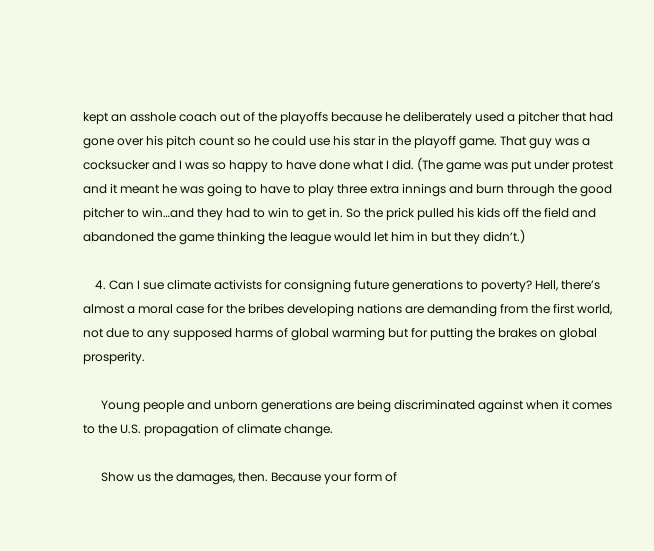kept an asshole coach out of the playoffs because he deliberately used a pitcher that had gone over his pitch count so he could use his star in the playoff game. That guy was a cocksucker and I was so happy to have done what I did. (The game was put under protest and it meant he was going to have to play three extra innings and burn through the good pitcher to win…and they had to win to get in. So the prick pulled his kids off the field and abandoned the game thinking the league would let him in but they didn’t.)

    4. Can I sue climate activists for consigning future generations to poverty? Hell, there’s almost a moral case for the bribes developing nations are demanding from the first world, not due to any supposed harms of global warming but for putting the brakes on global prosperity.

      Young people and unborn generations are being discriminated against when it comes to the U.S. propagation of climate change.

      Show us the damages, then. Because your form of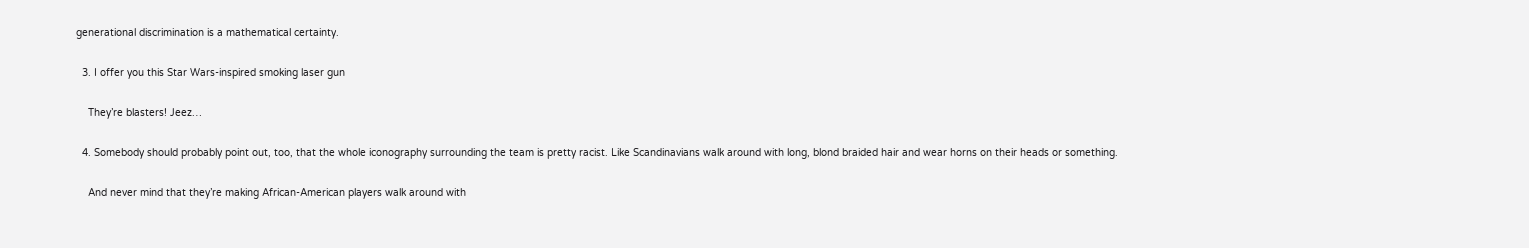generational discrimination is a mathematical certainty.

  3. I offer you this Star Wars-inspired smoking laser gun

    They’re blasters! Jeez…

  4. Somebody should probably point out, too, that the whole iconography surrounding the team is pretty racist. Like Scandinavians walk around with long, blond braided hair and wear horns on their heads or something.

    And never mind that they’re making African-American players walk around with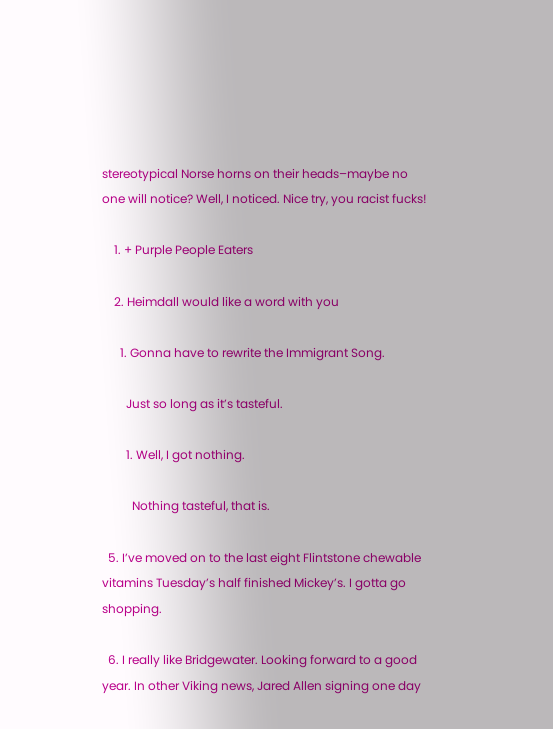stereotypical Norse horns on their heads–maybe no one will notice? Well, I noticed. Nice try, you racist fucks!

    1. + Purple People Eaters

    2. Heimdall would like a word with you

      1. Gonna have to rewrite the Immigrant Song.

        Just so long as it’s tasteful.

        1. Well, I got nothing.

          Nothing tasteful, that is.

  5. I’ve moved on to the last eight Flintstone chewable vitamins Tuesday’s half finished Mickey’s. I gotta go shopping.

  6. I really like Bridgewater. Looking forward to a good year. In other Viking news, Jared Allen signing one day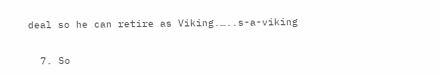deal so he can retire as Viking.…..s-a-viking

  7. So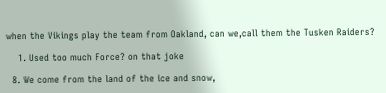when the Vikings play the team from Oakland, can we,call them the Tusken Raiders?

    1. Used too much Force? on that joke

  8. We come from the land of the ice and snow,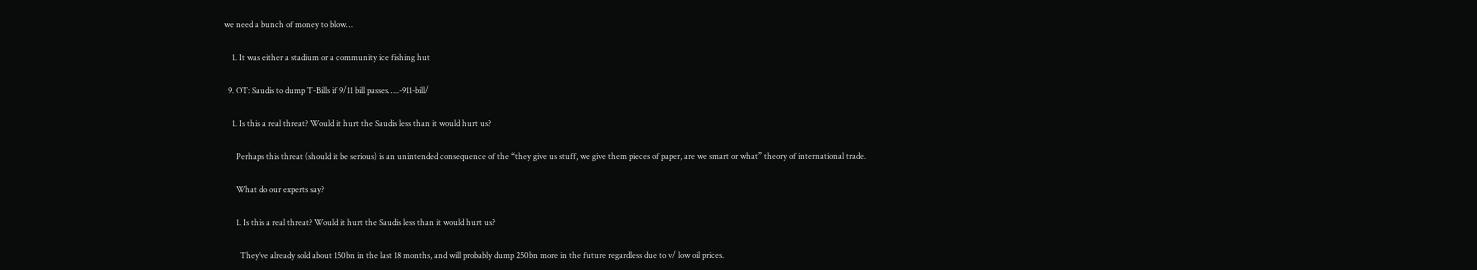we need a bunch of money to blow…

    1. It was either a stadium or a community ice fishing hut

  9. OT: Saudis to dump T-Bills if 9/11 bill passes…..-911-bill/

    1. Is this a real threat? Would it hurt the Saudis less than it would hurt us?

      Perhaps this threat (should it be serious) is an unintended consequence of the “they give us stuff, we give them pieces of paper, are we smart or what” theory of international trade.

      What do our experts say?

      1. Is this a real threat? Would it hurt the Saudis less than it would hurt us?

        They’ve already sold about 150bn in the last 18 months, and will probably dump 250bn more in the future regardless due to v/ low oil prices.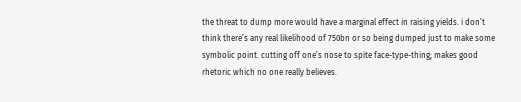the threat to dump more would have a marginal effect in raising yields. i don’t think there’s any real likelihood of 750bn or so being dumped just to make some symbolic point. cutting off one’s nose to spite face-type-thing; makes good rhetoric which no one really believes.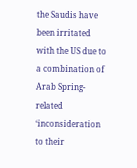the Saudis have been irritated with the US due to a combination of Arab Spring-related ‘inconsideration to their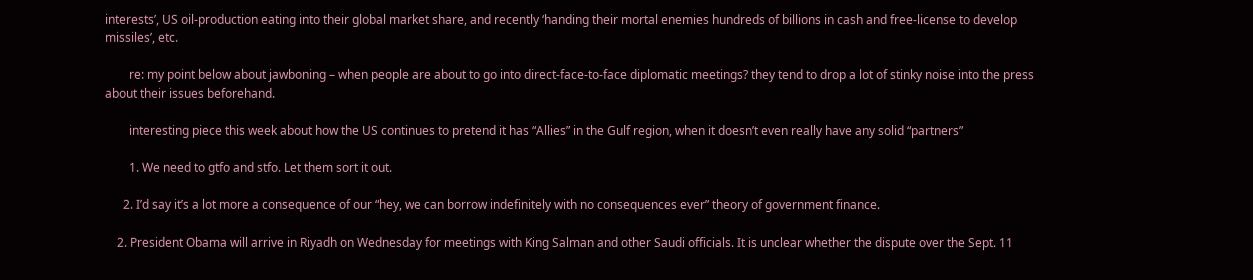interests’, US oil-production eating into their global market share, and recently ‘handing their mortal enemies hundreds of billions in cash and free-license to develop missiles’, etc.

        re: my point below about jawboning – when people are about to go into direct-face-to-face diplomatic meetings? they tend to drop a lot of stinky noise into the press about their issues beforehand.

        interesting piece this week about how the US continues to pretend it has “Allies” in the Gulf region, when it doesn’t even really have any solid “partners”

        1. We need to gtfo and stfo. Let them sort it out.

      2. I’d say it’s a lot more a consequence of our “hey, we can borrow indefinitely with no consequences ever” theory of government finance.

    2. President Obama will arrive in Riyadh on Wednesday for meetings with King Salman and other Saudi officials. It is unclear whether the dispute over the Sept. 11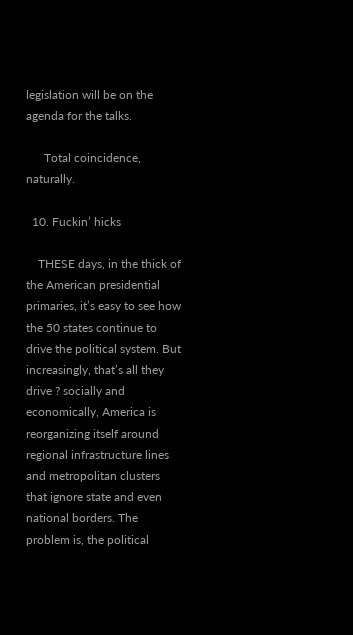legislation will be on the agenda for the talks.

      Total coincidence, naturally.

  10. Fuckin’ hicks

    THESE days, in the thick of the American presidential primaries, it’s easy to see how the 50 states continue to drive the political system. But increasingly, that’s all they drive ? socially and economically, America is reorganizing itself around regional infrastructure lines and metropolitan clusters that ignore state and even national borders. The problem is, the political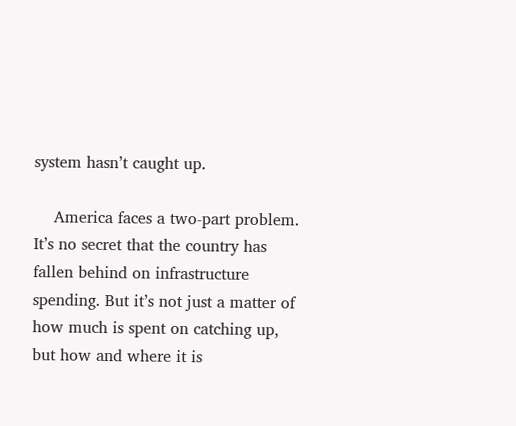system hasn’t caught up.

    America faces a two-part problem. It’s no secret that the country has fallen behind on infrastructure spending. But it’s not just a matter of how much is spent on catching up, but how and where it is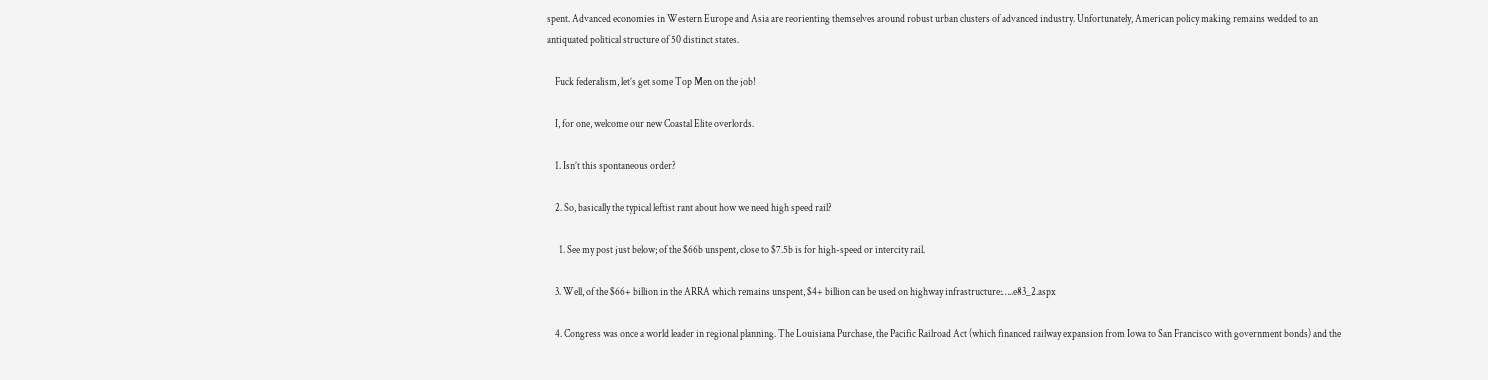spent. Advanced economies in Western Europe and Asia are reorienting themselves around robust urban clusters of advanced industry. Unfortunately, American policy making remains wedded to an antiquated political structure of 50 distinct states.

    Fuck federalism, let’s get some Top Men on the job!

    I, for one, welcome our new Coastal Elite overlords.

    1. Isn’t this spontaneous order?

    2. So, basically the typical leftist rant about how we need high speed rail?

      1. See my post just below; of the $66b unspent, close to $7.5b is for high-speed or intercity rail.

    3. Well, of the $66+ billion in the ARRA which remains unspent, $4+ billion can be used on highway infrastructure:…..e83_2.aspx

    4. Congress was once a world leader in regional planning. The Louisiana Purchase, the Pacific Railroad Act (which financed railway expansion from Iowa to San Francisco with government bonds) and the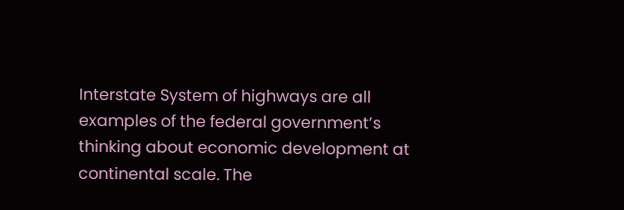Interstate System of highways are all examples of the federal government’s thinking about economic development at continental scale. The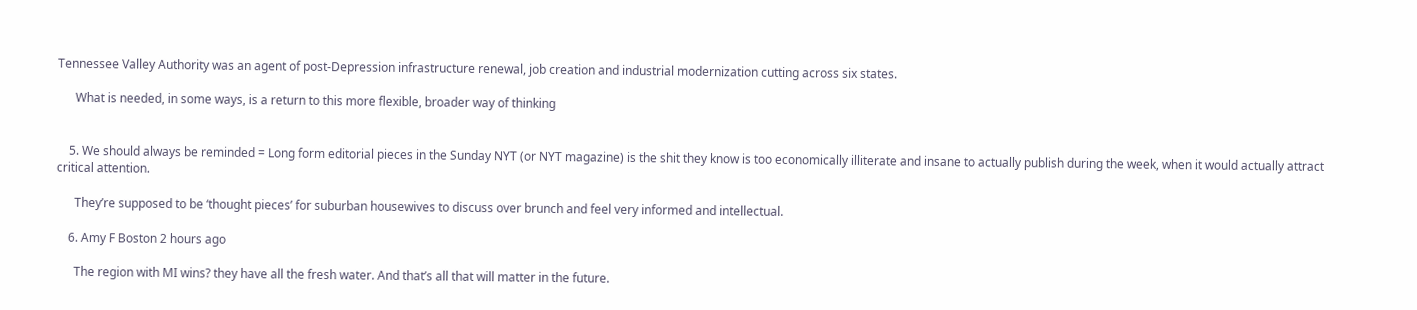Tennessee Valley Authority was an agent of post-Depression infrastructure renewal, job creation and industrial modernization cutting across six states.

      What is needed, in some ways, is a return to this more flexible, broader way of thinking


    5. We should always be reminded = Long form editorial pieces in the Sunday NYT (or NYT magazine) is the shit they know is too economically illiterate and insane to actually publish during the week, when it would actually attract critical attention.

      They’re supposed to be ‘thought pieces’ for suburban housewives to discuss over brunch and feel very informed and intellectual.

    6. Amy F Boston 2 hours ago

      The region with MI wins? they have all the fresh water. And that’s all that will matter in the future.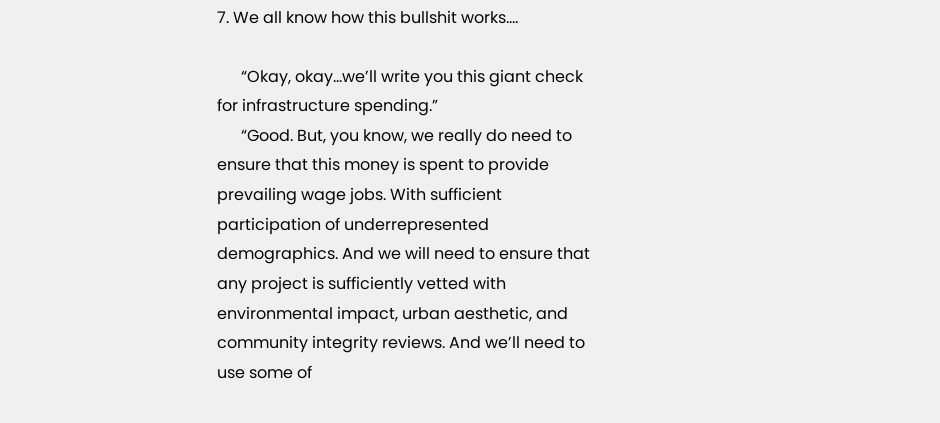7. We all know how this bullshit works….

      “Okay, okay…we’ll write you this giant check for infrastructure spending.”
      “Good. But, you know, we really do need to ensure that this money is spent to provide prevailing wage jobs. With sufficient participation of underrepresented demographics. And we will need to ensure that any project is sufficiently vetted with environmental impact, urban aesthetic, and community integrity reviews. And we’ll need to use some of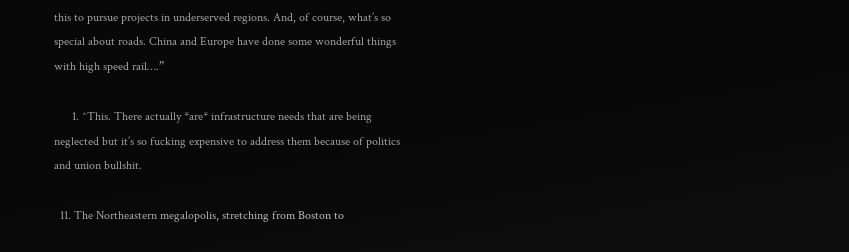this to pursue projects in underserved regions. And, of course, what’s so special about roads. China and Europe have done some wonderful things with high speed rail….”

      1. ^This. There actually *are* infrastructure needs that are being neglected but it’s so fucking expensive to address them because of politics and union bullshit.

  11. The Northeastern megalopolis, stretching from Boston to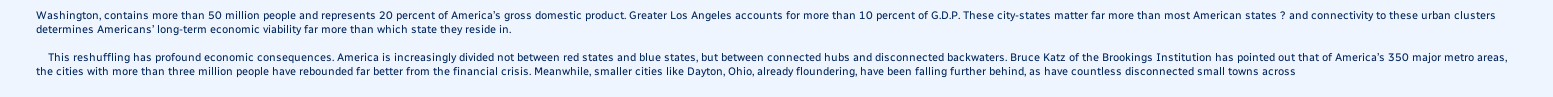Washington, contains more than 50 million people and represents 20 percent of America’s gross domestic product. Greater Los Angeles accounts for more than 10 percent of G.D.P. These city-states matter far more than most American states ? and connectivity to these urban clusters determines Americans’ long-term economic viability far more than which state they reside in.

    This reshuffling has profound economic consequences. America is increasingly divided not between red states and blue states, but between connected hubs and disconnected backwaters. Bruce Katz of the Brookings Institution has pointed out that of America’s 350 major metro areas, the cities with more than three million people have rebounded far better from the financial crisis. Meanwhile, smaller cities like Dayton, Ohio, already floundering, have been falling further behind, as have countless disconnected small towns across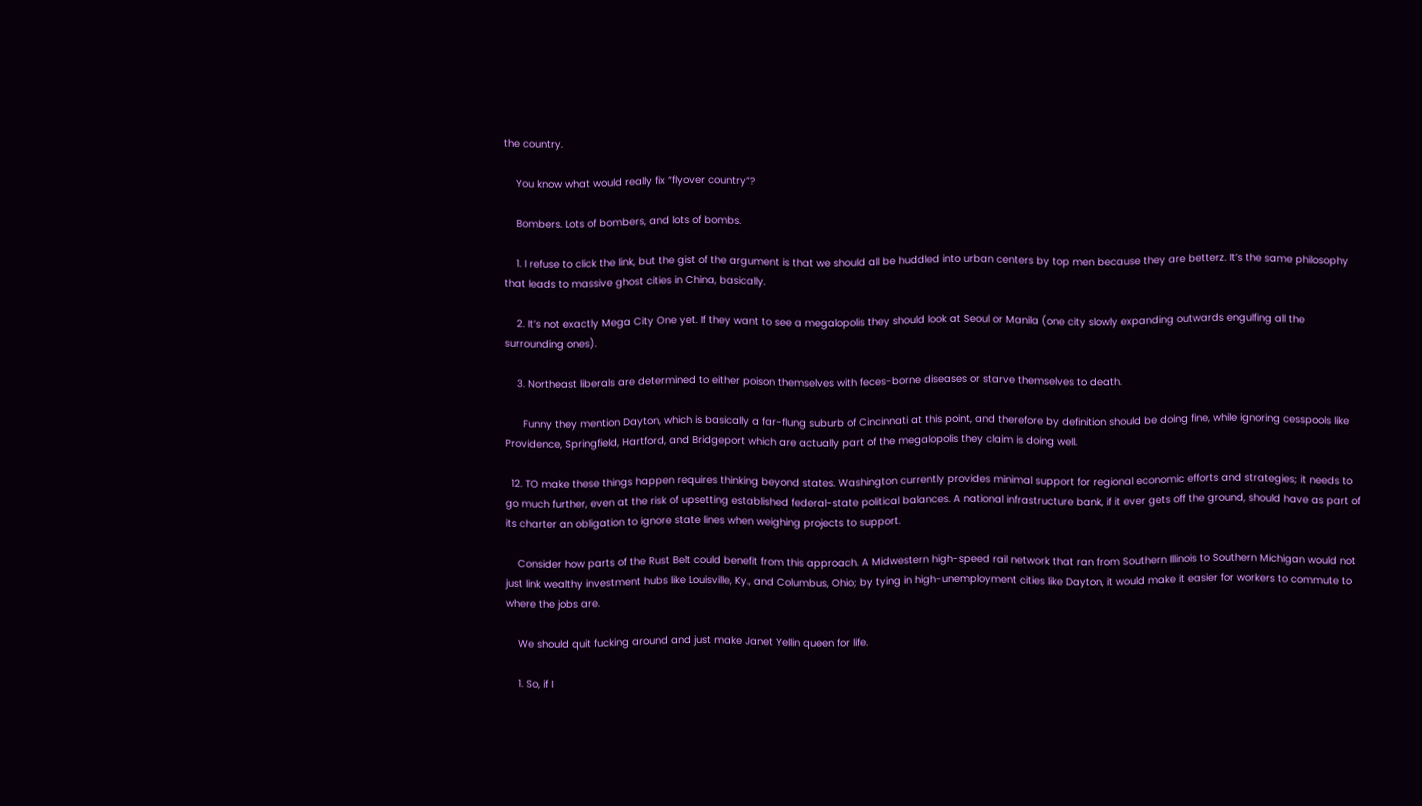the country.

    You know what would really fix “flyover country”?

    Bombers. Lots of bombers, and lots of bombs.

    1. I refuse to click the link, but the gist of the argument is that we should all be huddled into urban centers by top men because they are betterz. It’s the same philosophy that leads to massive ghost cities in China, basically.

    2. It’s not exactly Mega City One yet. If they want to see a megalopolis they should look at Seoul or Manila (one city slowly expanding outwards engulfing all the surrounding ones).

    3. Northeast liberals are determined to either poison themselves with feces-borne diseases or starve themselves to death.

      Funny they mention Dayton, which is basically a far-flung suburb of Cincinnati at this point, and therefore by definition should be doing fine, while ignoring cesspools like Providence, Springfield, Hartford, and Bridgeport which are actually part of the megalopolis they claim is doing well.

  12. TO make these things happen requires thinking beyond states. Washington currently provides minimal support for regional economic efforts and strategies; it needs to go much further, even at the risk of upsetting established federal-state political balances. A national infrastructure bank, if it ever gets off the ground, should have as part of its charter an obligation to ignore state lines when weighing projects to support.

    Consider how parts of the Rust Belt could benefit from this approach. A Midwestern high-speed rail network that ran from Southern Illinois to Southern Michigan would not just link wealthy investment hubs like Louisville, Ky., and Columbus, Ohio; by tying in high-unemployment cities like Dayton, it would make it easier for workers to commute to where the jobs are.

    We should quit fucking around and just make Janet Yellin queen for life.

    1. So, if I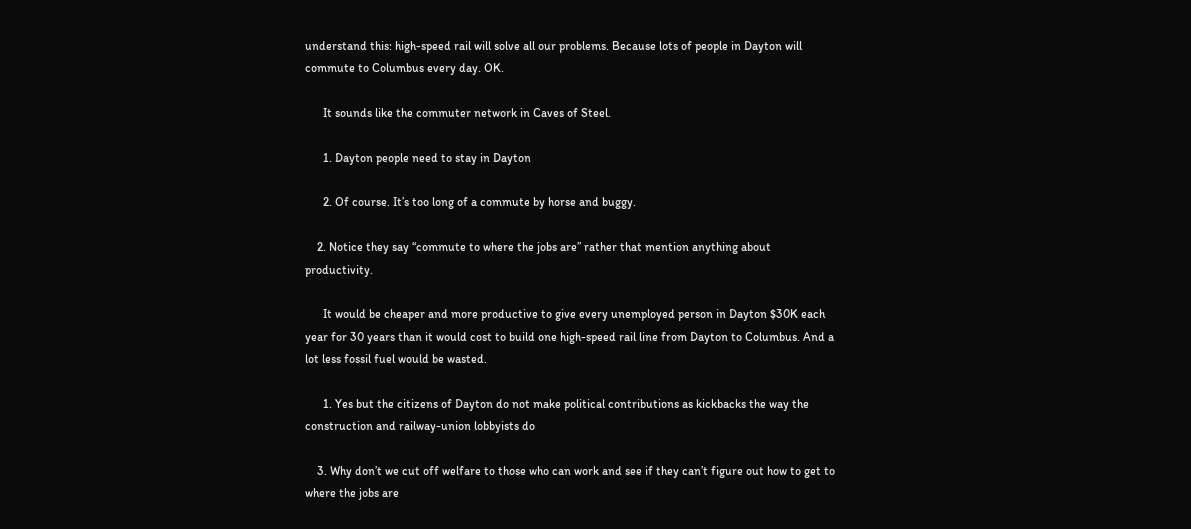understand this: high-speed rail will solve all our problems. Because lots of people in Dayton will commute to Columbus every day. OK.

      It sounds like the commuter network in Caves of Steel.

      1. Dayton people need to stay in Dayton

      2. Of course. It’s too long of a commute by horse and buggy.

    2. Notice they say “commute to where the jobs are” rather that mention anything about productivity.

      It would be cheaper and more productive to give every unemployed person in Dayton $30K each year for 30 years than it would cost to build one high-speed rail line from Dayton to Columbus. And a lot less fossil fuel would be wasted.

      1. Yes but the citizens of Dayton do not make political contributions as kickbacks the way the construction and railway-union lobbyists do

    3. Why don’t we cut off welfare to those who can work and see if they can’t figure out how to get to where the jobs are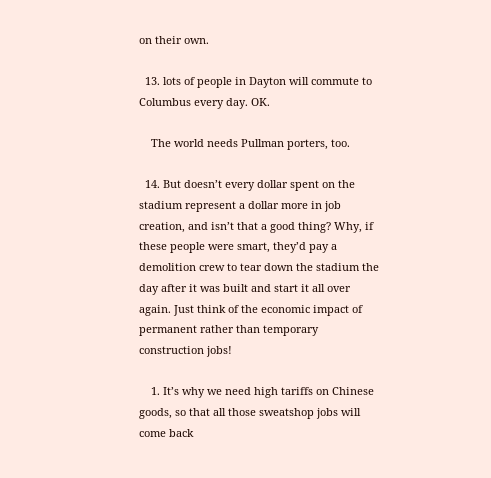on their own.

  13. lots of people in Dayton will commute to Columbus every day. OK.

    The world needs Pullman porters, too.

  14. But doesn’t every dollar spent on the stadium represent a dollar more in job creation, and isn’t that a good thing? Why, if these people were smart, they’d pay a demolition crew to tear down the stadium the day after it was built and start it all over again. Just think of the economic impact of permanent rather than temporary construction jobs!

    1. It’s why we need high tariffs on Chinese goods, so that all those sweatshop jobs will come back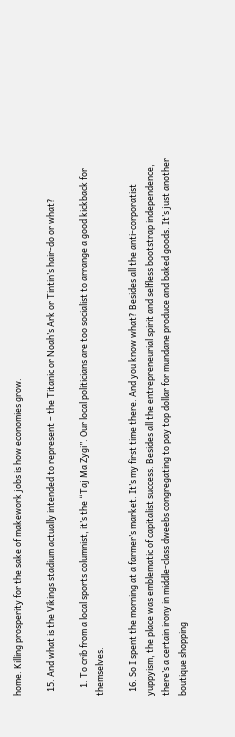home. Killing prosperity for the sake of makework jobs is how economies grow.

  15. And what is the Vikings stadium actually intended to represent – the Titanic or Noah’s Ark or Tintin’s hair-do or what?

    1. To crib from a local sports columnist, it’s the “Taj Ma Zygi”. Our local politicians are too socialist to arrange a good kickback for themselves.

  16. So I spent the morning at a farmer’s market. It’s my first time there. And you know what? Besides all the anti-corporatist yuppyism, the place was emblematic of capitalist success. Besides all the entrepreneurial spirit and selfless bootstrap independence, there’s a certain irony in middle-class dweebs congregating to pay top dollar for mundane produce and baked goods. It’s just another boutique shopping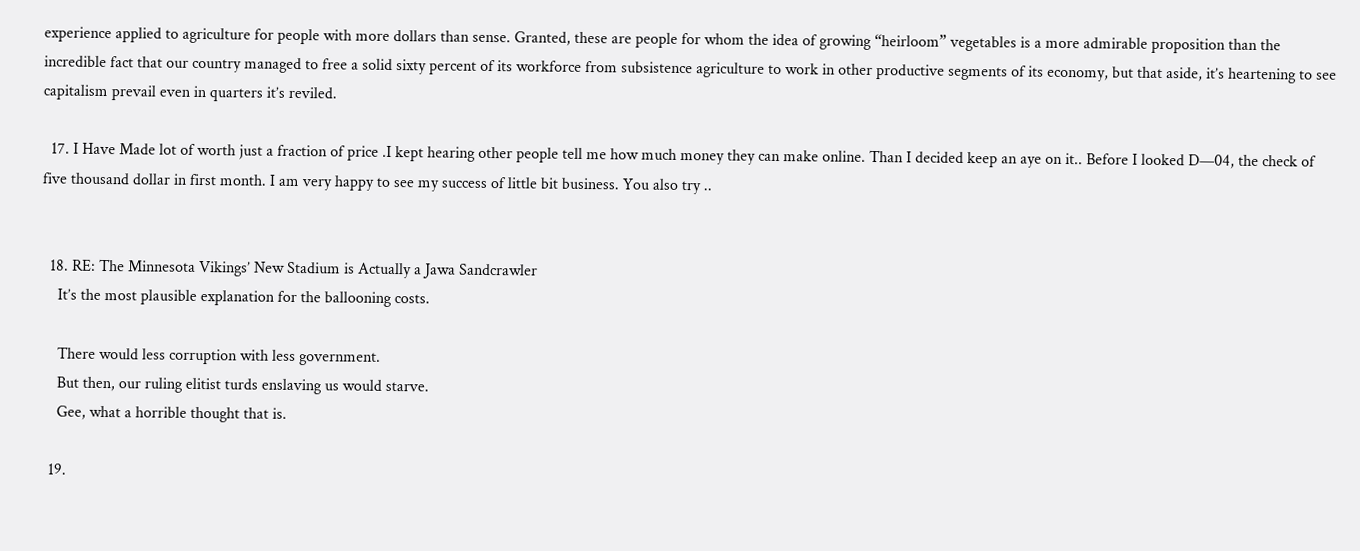experience applied to agriculture for people with more dollars than sense. Granted, these are people for whom the idea of growing “heirloom” vegetables is a more admirable proposition than the incredible fact that our country managed to free a solid sixty percent of its workforce from subsistence agriculture to work in other productive segments of its economy, but that aside, it’s heartening to see capitalism prevail even in quarters it’s reviled.

  17. I Have Made lot of worth just a fraction of price .I kept hearing other people tell me how much money they can make online. Than I decided keep an aye on it.. Before I looked D—04, the check of five thousand dollar in first month. I am very happy to see my success of little bit business. You also try ..


  18. RE: The Minnesota Vikings’ New Stadium is Actually a Jawa Sandcrawler
    It’s the most plausible explanation for the ballooning costs.

    There would less corruption with less government.
    But then, our ruling elitist turds enslaving us would starve.
    Gee, what a horrible thought that is.

  19.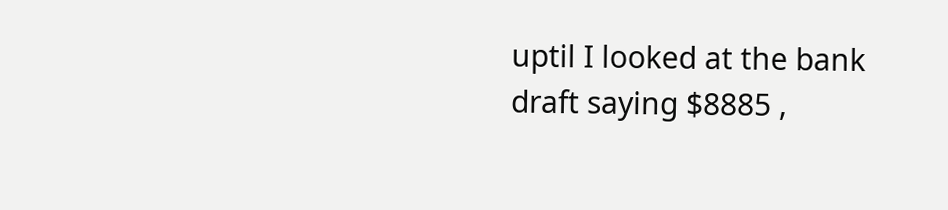uptil I looked at the bank draft saying $8885 ,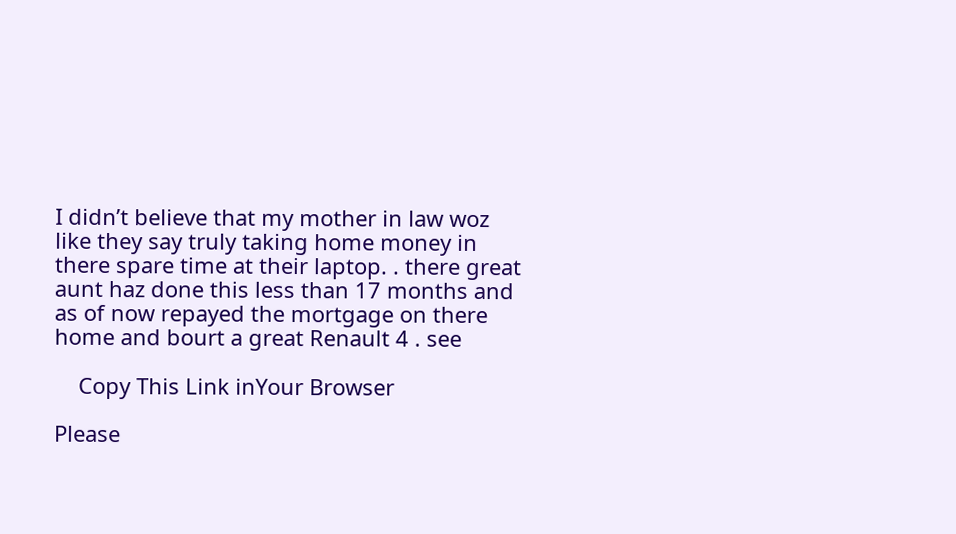I didn’t believe that my mother in law woz like they say truly taking home money in there spare time at their laptop. . there great aunt haz done this less than 17 months and as of now repayed the mortgage on there home and bourt a great Renault 4 . see

    Copy This Link inYour Browser

Please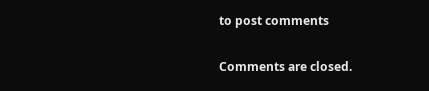to post comments

Comments are closed.